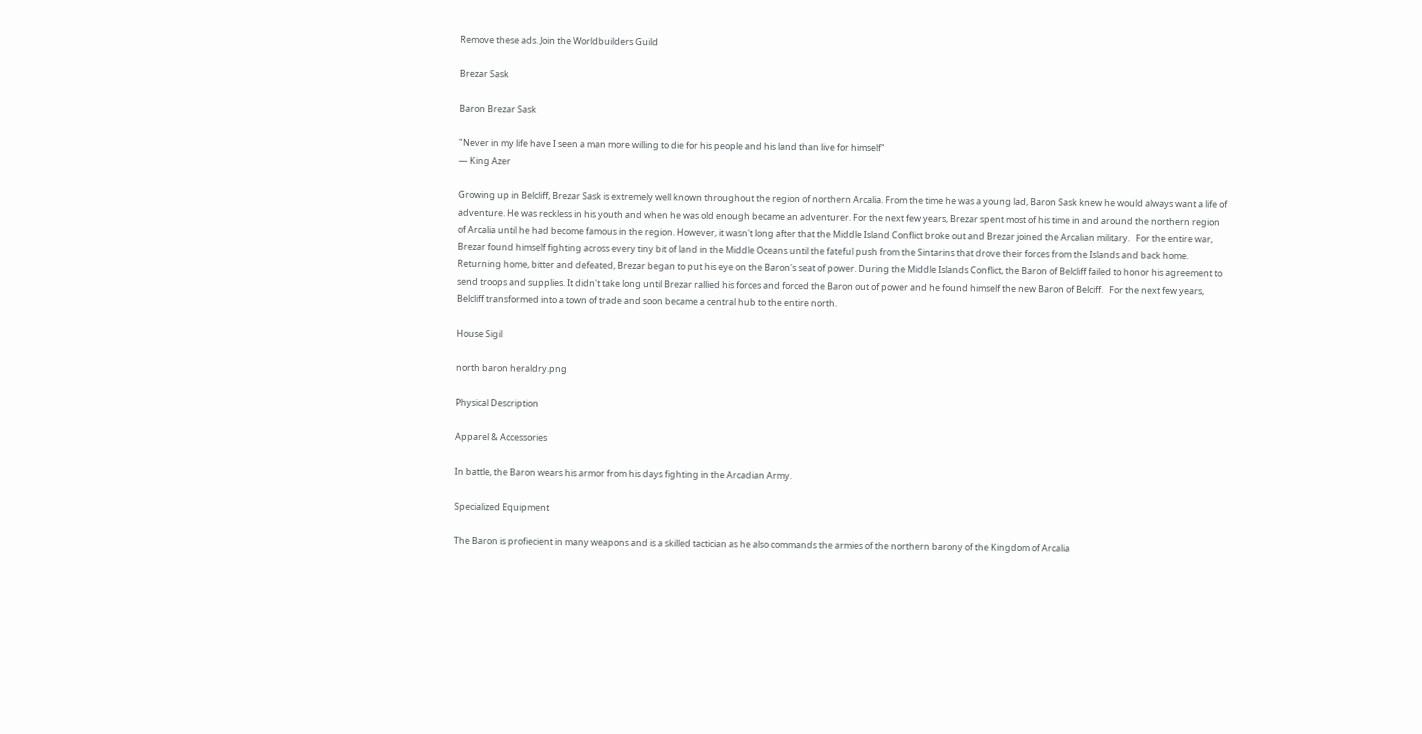Remove these ads. Join the Worldbuilders Guild

Brezar Sask

Baron Brezar Sask

"Never in my life have I seen a man more willing to die for his people and his land than live for himself"
— King Azer

Growing up in Belcliff, Brezar Sask is extremely well known throughout the region of northern Arcalia. From the time he was a young lad, Baron Sask knew he would always want a life of adventure. He was reckless in his youth and when he was old enough became an adventurer. For the next few years, Brezar spent most of his time in and around the northern region of Arcalia until he had become famous in the region. However, it wasn't long after that the Middle Island Conflict broke out and Brezar joined the Arcalian military.   For the entire war, Brezar found himself fighting across every tiny bit of land in the Middle Oceans until the fateful push from the Sintarins that drove their forces from the Islands and back home. Returning home, bitter and defeated, Brezar began to put his eye on the Baron's seat of power. During the Middle Islands Conflict, the Baron of Belcliff failed to honor his agreement to send troops and supplies. It didn't take long until Brezar rallied his forces and forced the Baron out of power and he found himself the new Baron of Belciff.   For the next few years, Belcliff transformed into a town of trade and soon became a central hub to the entire north.

House Sigil

north baron heraldry.png

Physical Description

Apparel & Accessories

In battle, the Baron wears his armor from his days fighting in the Arcadian Army.

Specialized Equipment

The Baron is profiecient in many weapons and is a skilled tactician as he also commands the armies of the northern barony of the Kingdom of Arcalia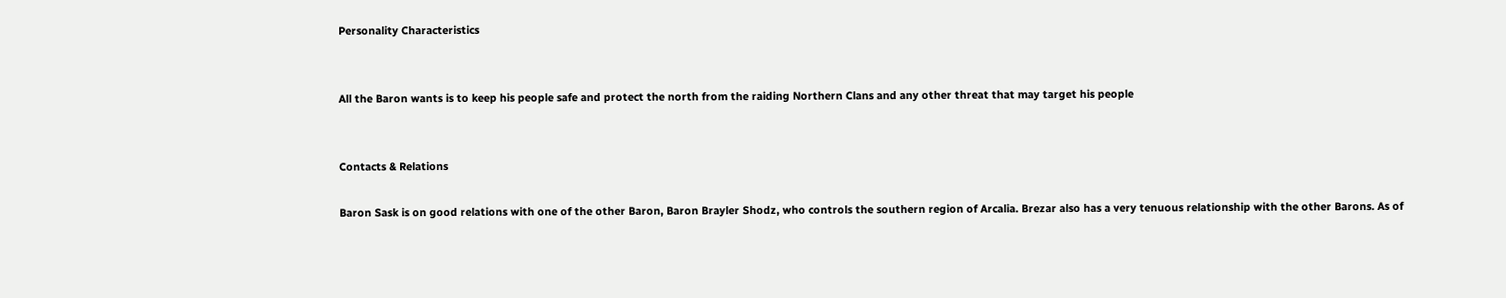Personality Characteristics


All the Baron wants is to keep his people safe and protect the north from the raiding Northern Clans and any other threat that may target his people


Contacts & Relations

Baron Sask is on good relations with one of the other Baron, Baron Brayler Shodz, who controls the southern region of Arcalia. Brezar also has a very tenuous relationship with the other Barons. As of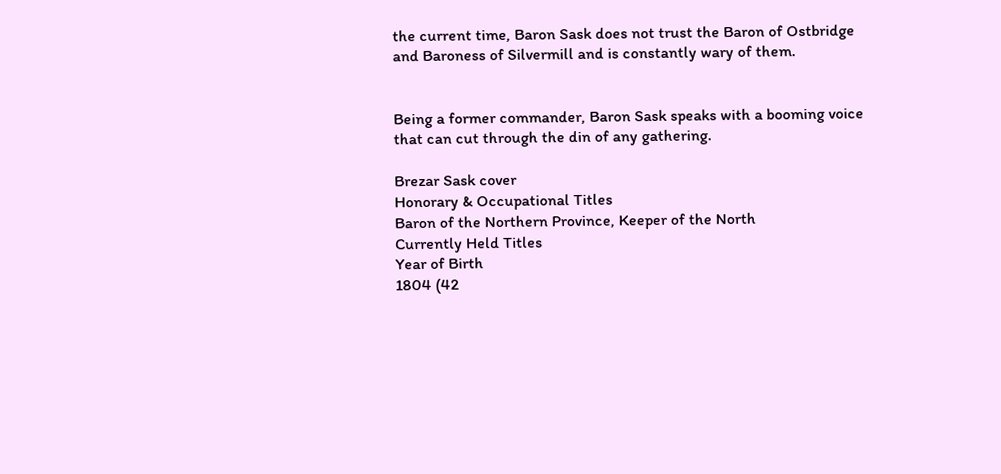the current time, Baron Sask does not trust the Baron of Ostbridge and Baroness of Silvermill and is constantly wary of them.


Being a former commander, Baron Sask speaks with a booming voice that can cut through the din of any gathering.

Brezar Sask cover
Honorary & Occupational Titles
Baron of the Northern Province, Keeper of the North
Currently Held Titles
Year of Birth
1804 (42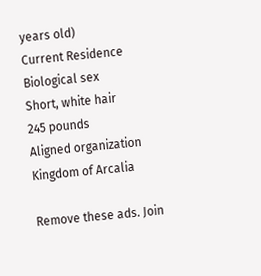years old)
Current Residence
Biological sex
Short, white hair
245 pounds
Aligned organization
Kingdom of Arcalia

Remove these ads. Join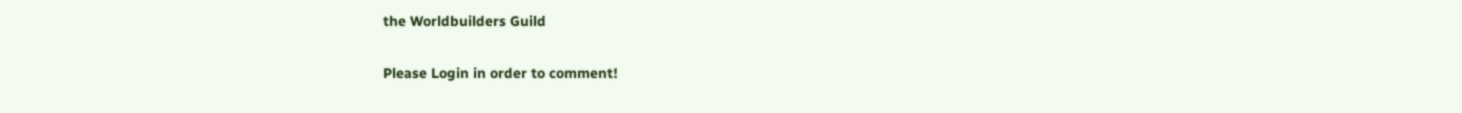the Worldbuilders Guild


Please Login in order to comment!